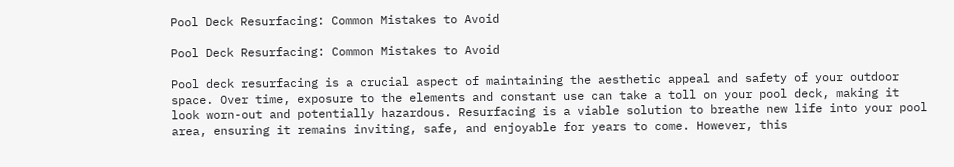Pool Deck Resurfacing: Common Mistakes to Avoid

Pool Deck Resurfacing: Common Mistakes to Avoid

Pool deck resurfacing is a crucial aspect of maintaining the aesthetic appeal and safety of your outdoor space. Over time, exposure to the elements and constant use can take a toll on your pool deck, making it look worn-out and potentially hazardous. Resurfacing is a viable solution to breathe new life into your pool area, ensuring it remains inviting, safe, and enjoyable for years to come. However, this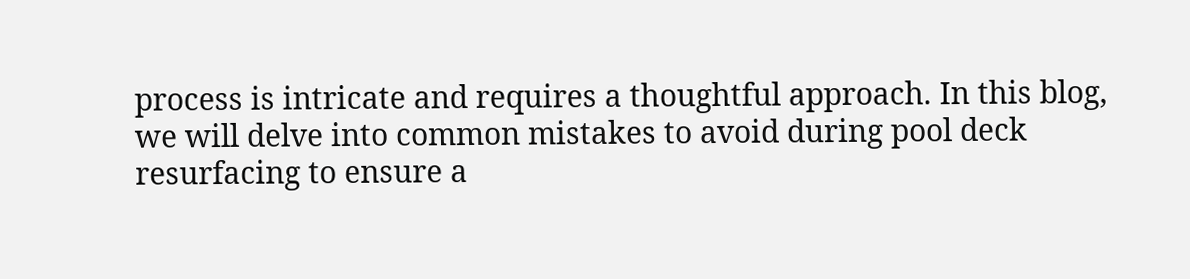process is intricate and requires a thoughtful approach. In this blog, we will delve into common mistakes to avoid during pool deck resurfacing to ensure a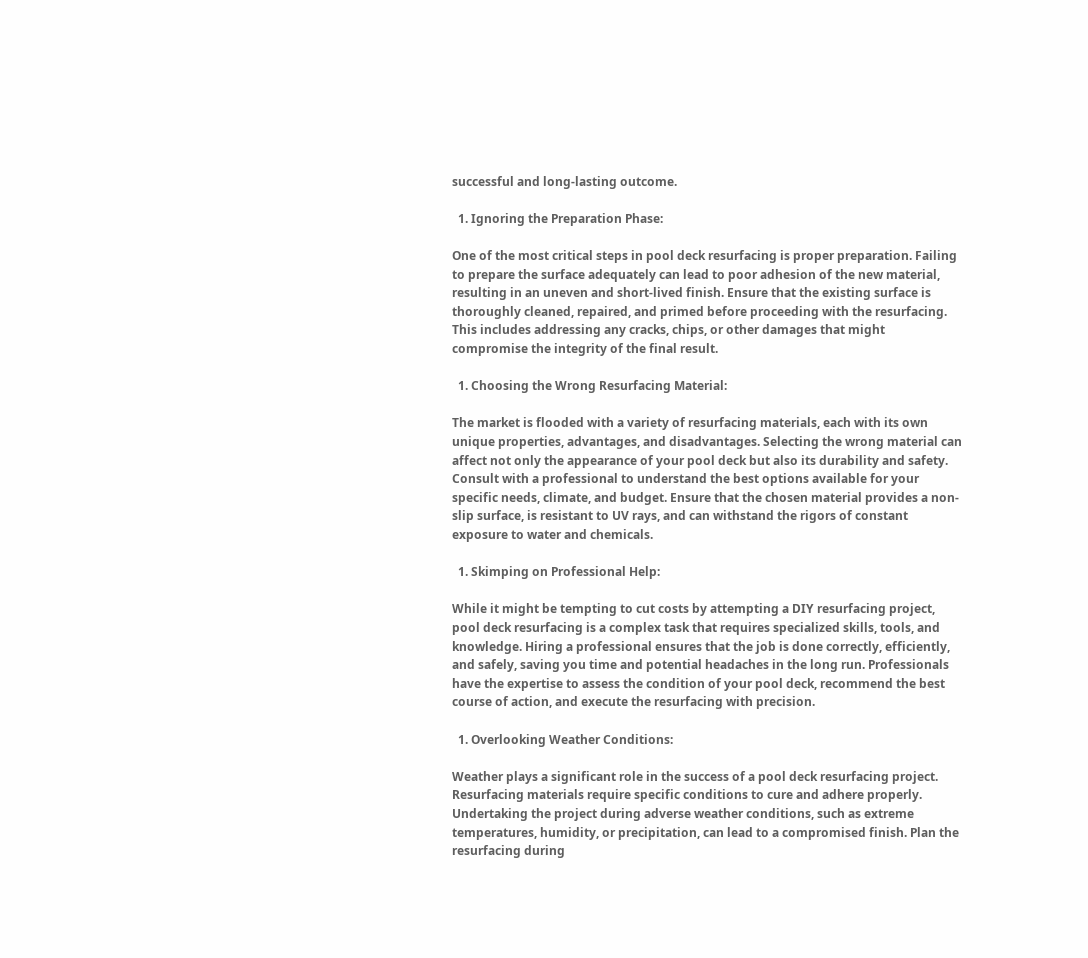successful and long-lasting outcome.

  1. Ignoring the Preparation Phase:

One of the most critical steps in pool deck resurfacing is proper preparation. Failing to prepare the surface adequately can lead to poor adhesion of the new material, resulting in an uneven and short-lived finish. Ensure that the existing surface is thoroughly cleaned, repaired, and primed before proceeding with the resurfacing. This includes addressing any cracks, chips, or other damages that might compromise the integrity of the final result.

  1. Choosing the Wrong Resurfacing Material:

The market is flooded with a variety of resurfacing materials, each with its own unique properties, advantages, and disadvantages. Selecting the wrong material can affect not only the appearance of your pool deck but also its durability and safety. Consult with a professional to understand the best options available for your specific needs, climate, and budget. Ensure that the chosen material provides a non-slip surface, is resistant to UV rays, and can withstand the rigors of constant exposure to water and chemicals.

  1. Skimping on Professional Help:

While it might be tempting to cut costs by attempting a DIY resurfacing project, pool deck resurfacing is a complex task that requires specialized skills, tools, and knowledge. Hiring a professional ensures that the job is done correctly, efficiently, and safely, saving you time and potential headaches in the long run. Professionals have the expertise to assess the condition of your pool deck, recommend the best course of action, and execute the resurfacing with precision.

  1. Overlooking Weather Conditions:

Weather plays a significant role in the success of a pool deck resurfacing project. Resurfacing materials require specific conditions to cure and adhere properly. Undertaking the project during adverse weather conditions, such as extreme temperatures, humidity, or precipitation, can lead to a compromised finish. Plan the resurfacing during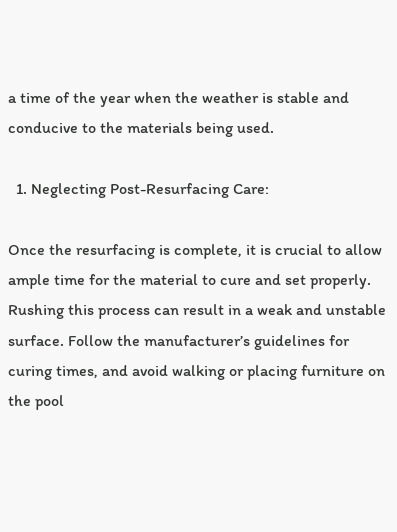a time of the year when the weather is stable and conducive to the materials being used.

  1. Neglecting Post-Resurfacing Care:

Once the resurfacing is complete, it is crucial to allow ample time for the material to cure and set properly. Rushing this process can result in a weak and unstable surface. Follow the manufacturer’s guidelines for curing times, and avoid walking or placing furniture on the pool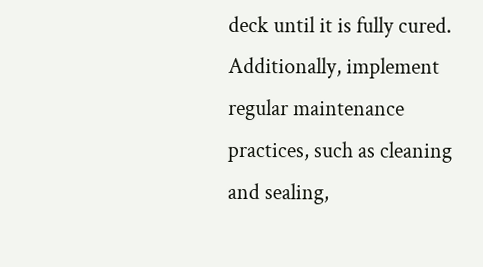deck until it is fully cured. Additionally, implement regular maintenance practices, such as cleaning and sealing,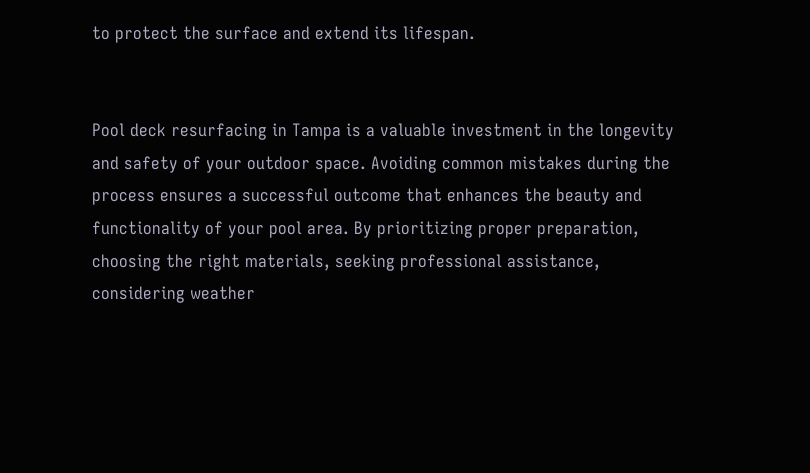to protect the surface and extend its lifespan.


Pool deck resurfacing in Tampa is a valuable investment in the longevity and safety of your outdoor space. Avoiding common mistakes during the process ensures a successful outcome that enhances the beauty and functionality of your pool area. By prioritizing proper preparation, choosing the right materials, seeking professional assistance, considering weather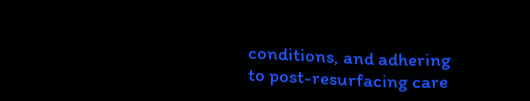conditions, and adhering to post-resurfacing care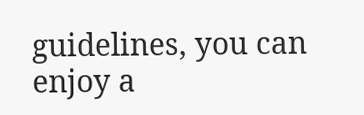guidelines, you can enjoy a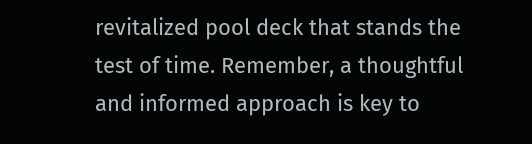revitalized pool deck that stands the test of time. Remember, a thoughtful and informed approach is key to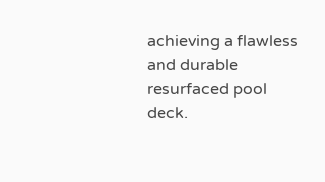achieving a flawless and durable resurfaced pool deck.